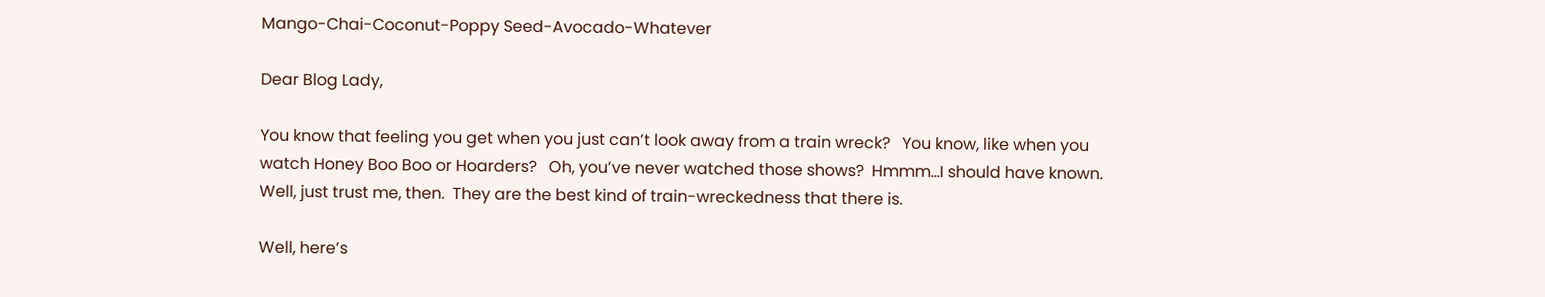Mango-Chai-Coconut-Poppy Seed-Avocado-Whatever

Dear Blog Lady,

You know that feeling you get when you just can’t look away from a train wreck?   You know, like when you watch Honey Boo Boo or Hoarders?   Oh, you’ve never watched those shows?  Hmmm…I should have known.  Well, just trust me, then.  They are the best kind of train-wreckedness that there is.

Well, here’s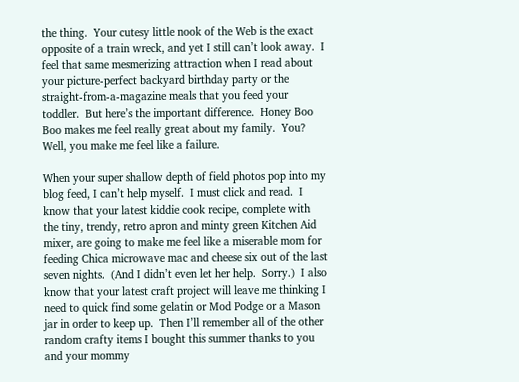the thing.  Your cutesy little nook of the Web is the exact opposite of a train wreck, and yet I still can’t look away.  I feel that same mesmerizing attraction when I read about your picture-perfect backyard birthday party or the straight-from-a-magazine meals that you feed your toddler.  But here’s the important difference.  Honey Boo Boo makes me feel really great about my family.  You?  Well, you make me feel like a failure.

When your super shallow depth of field photos pop into my blog feed, I can’t help myself.  I must click and read.  I know that your latest kiddie cook recipe, complete with the tiny, trendy, retro apron and minty green Kitchen Aid mixer, are going to make me feel like a miserable mom for feeding Chica microwave mac and cheese six out of the last seven nights.  (And I didn’t even let her help.  Sorry.)  I also know that your latest craft project will leave me thinking I need to quick find some gelatin or Mod Podge or a Mason jar in order to keep up.  Then I’ll remember all of the other random crafty items I bought this summer thanks to you and your mommy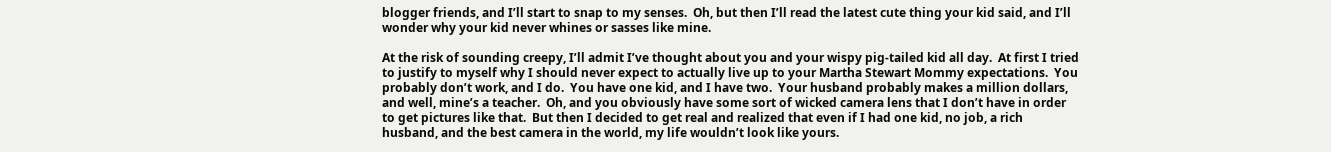blogger friends, and I’ll start to snap to my senses.  Oh, but then I’ll read the latest cute thing your kid said, and I’ll wonder why your kid never whines or sasses like mine.

At the risk of sounding creepy, I’ll admit I’ve thought about you and your wispy pig-tailed kid all day.  At first I tried to justify to myself why I should never expect to actually live up to your Martha Stewart Mommy expectations.  You probably don’t work, and I do.  You have one kid, and I have two.  Your husband probably makes a million dollars, and well, mine’s a teacher.  Oh, and you obviously have some sort of wicked camera lens that I don’t have in order to get pictures like that.  But then I decided to get real and realized that even if I had one kid, no job, a rich husband, and the best camera in the world, my life wouldn’t look like yours.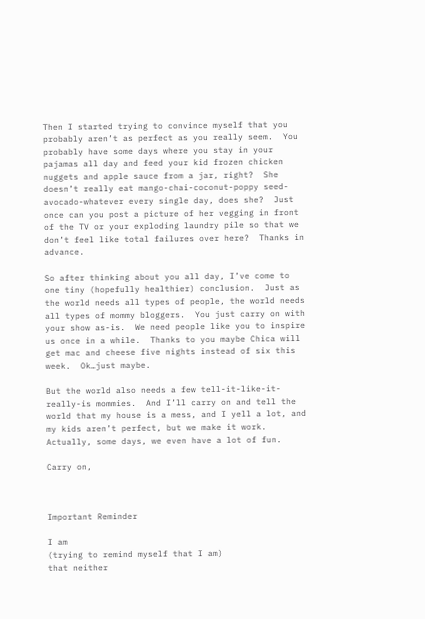Then I started trying to convince myself that you probably aren’t as perfect as you really seem.  You probably have some days where you stay in your pajamas all day and feed your kid frozen chicken nuggets and apple sauce from a jar, right?  She doesn’t really eat mango-chai-coconut-poppy seed-avocado-whatever every single day, does she?  Just once can you post a picture of her vegging in front of the TV or your exploding laundry pile so that we don’t feel like total failures over here?  Thanks in advance.

So after thinking about you all day, I’ve come to one tiny (hopefully healthier) conclusion.  Just as the world needs all types of people, the world needs all types of mommy bloggers.  You just carry on with your show as-is.  We need people like you to inspire us once in a while.  Thanks to you maybe Chica will get mac and cheese five nights instead of six this week.  Ok…just maybe.

But the world also needs a few tell-it-like-it-really-is mommies.  And I’ll carry on and tell the world that my house is a mess, and I yell a lot, and my kids aren’t perfect, but we make it work.  Actually, some days, we even have a lot of fun.

Carry on,



Important Reminder

I am
(trying to remind myself that I am)
that neither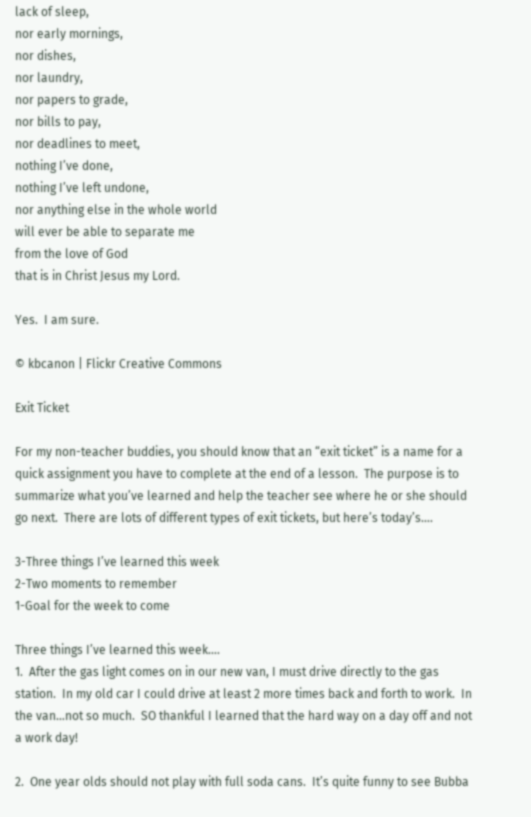lack of sleep,
nor early mornings,
nor dishes,
nor laundry,
nor papers to grade,
nor bills to pay,
nor deadlines to meet,
nothing I’ve done,
nothing I’ve left undone,
nor anything else in the whole world
will ever be able to separate me
from the love of God
that is in Christ Jesus my Lord.

Yes.  I am sure.

© kbcanon | Flickr Creative Commons

Exit Ticket

For my non-teacher buddies, you should know that an “exit ticket” is a name for a quick assignment you have to complete at the end of a lesson.  The purpose is to summarize what you’ve learned and help the teacher see where he or she should go next.  There are lots of different types of exit tickets, but here’s today’s….

3-Three things I’ve learned this week
2-Two moments to remember
1-Goal for the week to come

Three things I’ve learned this week….
1.  After the gas light comes on in our new van, I must drive directly to the gas station.  In my old car I could drive at least 2 more times back and forth to work.  In the van…not so much.  SO thankful I learned that the hard way on a day off and not a work day!

2.  One year olds should not play with full soda cans.  It’s quite funny to see Bubba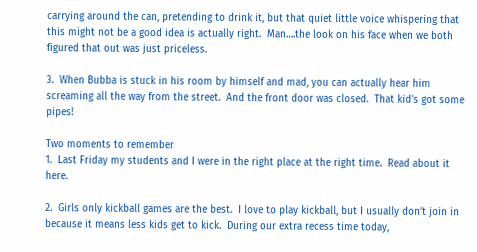carrying around the can, pretending to drink it, but that quiet little voice whispering that this might not be a good idea is actually right.  Man….the look on his face when we both figured that out was just priceless.

3.  When Bubba is stuck in his room by himself and mad, you can actually hear him screaming all the way from the street.  And the front door was closed.  That kid’s got some pipes!

Two moments to remember
1.  Last Friday my students and I were in the right place at the right time.  Read about it here.

2.  Girls only kickball games are the best.  I love to play kickball, but I usually don’t join in because it means less kids get to kick.  During our extra recess time today,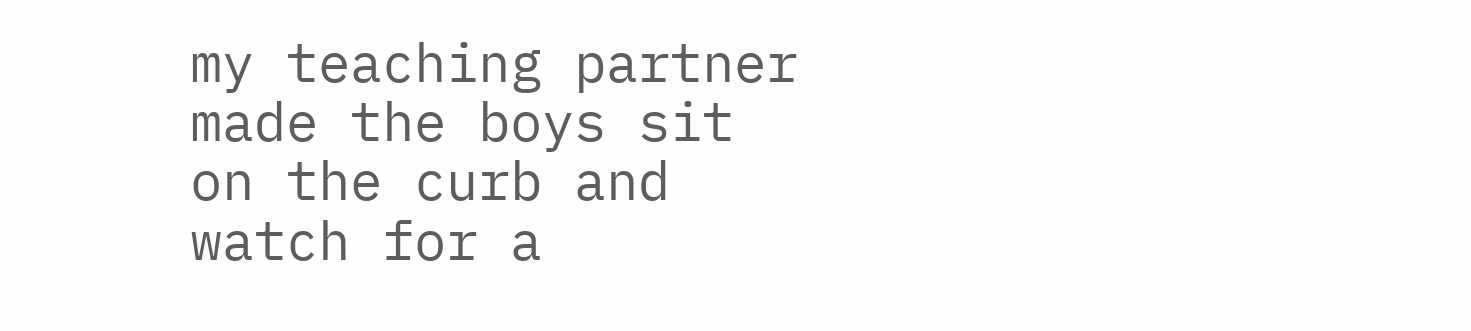my teaching partner made the boys sit on the curb and watch for a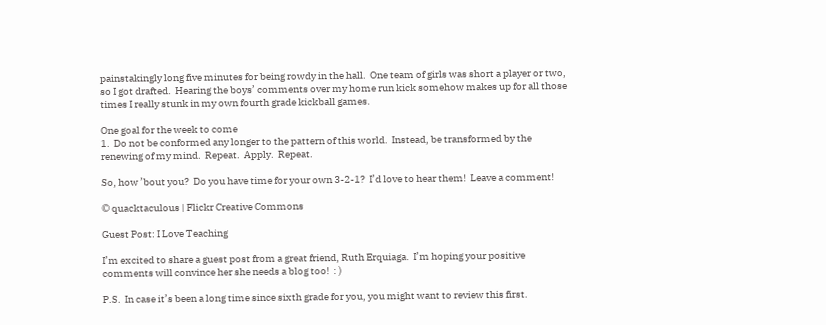painstakingly long five minutes for being rowdy in the hall.  One team of girls was short a player or two, so I got drafted.  Hearing the boys’ comments over my home run kick somehow makes up for all those times I really stunk in my own fourth grade kickball games.

One goal for the week to come
1.  Do not be conformed any longer to the pattern of this world.  Instead, be transformed by the renewing of my mind.  Repeat.  Apply.  Repeat.

So, how ’bout you?  Do you have time for your own 3-2-1?  I’d love to hear them!  Leave a comment!

© quacktaculous | Flickr Creative Commons

Guest Post: I Love Teaching

I’m excited to share a guest post from a great friend, Ruth Erquiaga.  I’m hoping your positive comments will convince her she needs a blog too!  : )

P.S.  In case it’s been a long time since sixth grade for you, you might want to review this first.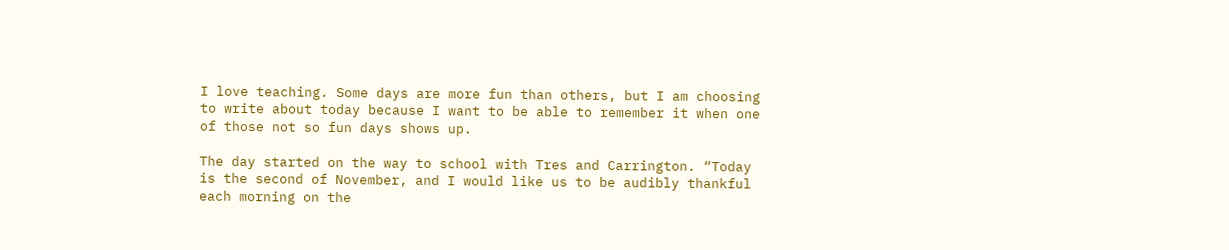I love teaching. Some days are more fun than others, but I am choosing to write about today because I want to be able to remember it when one of those not so fun days shows up.

The day started on the way to school with Tres and Carrington. “Today is the second of November, and I would like us to be audibly thankful each morning on the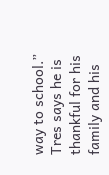way to school.” Tres says he is thankful for his family and his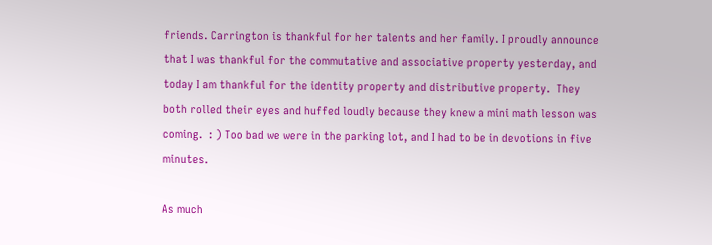friends. Carrington is thankful for her talents and her family. I proudly announce that I was thankful for the commutative and associative property yesterday, and today I am thankful for the identity property and distributive property.  They both rolled their eyes and huffed loudly because they knew a mini math lesson was coming.  : ) Too bad we were in the parking lot, and I had to be in devotions in five minutes.

As much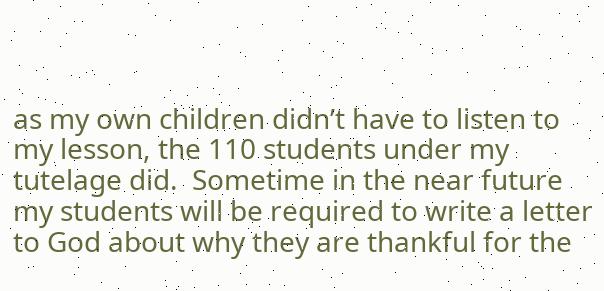as my own children didn’t have to listen to my lesson, the 110 students under my tutelage did.  Sometime in the near future my students will be required to write a letter to God about why they are thankful for the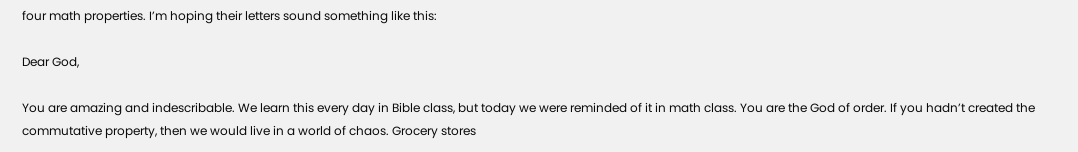four math properties. I’m hoping their letters sound something like this:

Dear God,

You are amazing and indescribable. We learn this every day in Bible class, but today we were reminded of it in math class. You are the God of order. If you hadn’t created the commutative property, then we would live in a world of chaos. Grocery stores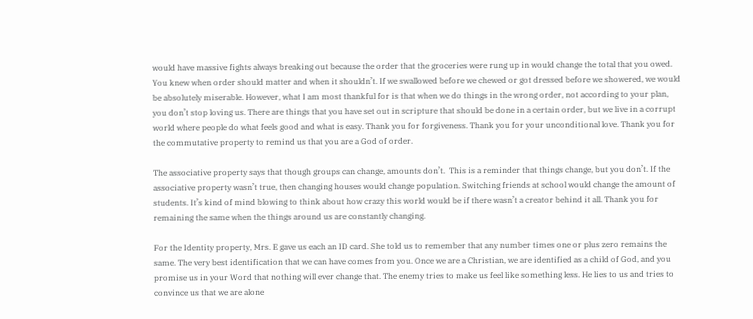would have massive fights always breaking out because the order that the groceries were rung up in would change the total that you owed. You knew when order should matter and when it shouldn’t. If we swallowed before we chewed or got dressed before we showered, we would be absolutely miserable. However, what I am most thankful for is that when we do things in the wrong order, not according to your plan, you don’t stop loving us. There are things that you have set out in scripture that should be done in a certain order, but we live in a corrupt world where people do what feels good and what is easy. Thank you for forgiveness. Thank you for your unconditional love. Thank you for the commutative property to remind us that you are a God of order.

The associative property says that though groups can change, amounts don’t.  This is a reminder that things change, but you don’t. If the associative property wasn’t true, then changing houses would change population. Switching friends at school would change the amount of students. It’s kind of mind blowing to think about how crazy this world would be if there wasn’t a creator behind it all. Thank you for remaining the same when the things around us are constantly changing.

For the Identity property, Mrs. E gave us each an ID card. She told us to remember that any number times one or plus zero remains the same. The very best identification that we can have comes from you. Once we are a Christian, we are identified as a child of God, and you promise us in your Word that nothing will ever change that. The enemy tries to make us feel like something less. He lies to us and tries to convince us that we are alone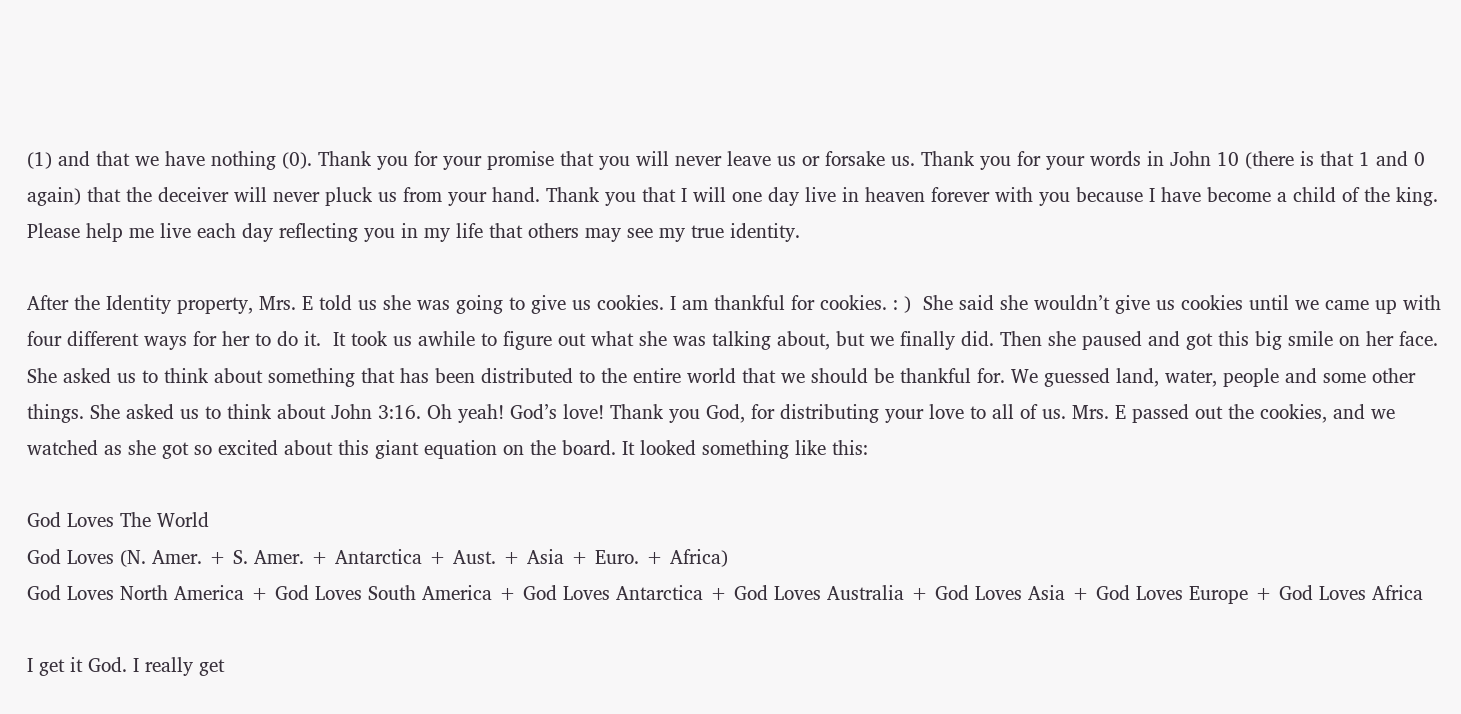(1) and that we have nothing (0). Thank you for your promise that you will never leave us or forsake us. Thank you for your words in John 10 (there is that 1 and 0 again) that the deceiver will never pluck us from your hand. Thank you that I will one day live in heaven forever with you because I have become a child of the king. Please help me live each day reflecting you in my life that others may see my true identity.

After the Identity property, Mrs. E told us she was going to give us cookies. I am thankful for cookies. : )  She said she wouldn’t give us cookies until we came up with four different ways for her to do it.  It took us awhile to figure out what she was talking about, but we finally did. Then she paused and got this big smile on her face. She asked us to think about something that has been distributed to the entire world that we should be thankful for. We guessed land, water, people and some other things. She asked us to think about John 3:16. Oh yeah! God’s love! Thank you God, for distributing your love to all of us. Mrs. E passed out the cookies, and we watched as she got so excited about this giant equation on the board. It looked something like this:

God Loves The World
God Loves (N. Amer. + S. Amer. + Antarctica + Aust. + Asia + Euro. + Africa)
God Loves North America + God Loves South America + God Loves Antarctica + God Loves Australia + God Loves Asia + God Loves Europe + God Loves Africa

I get it God. I really get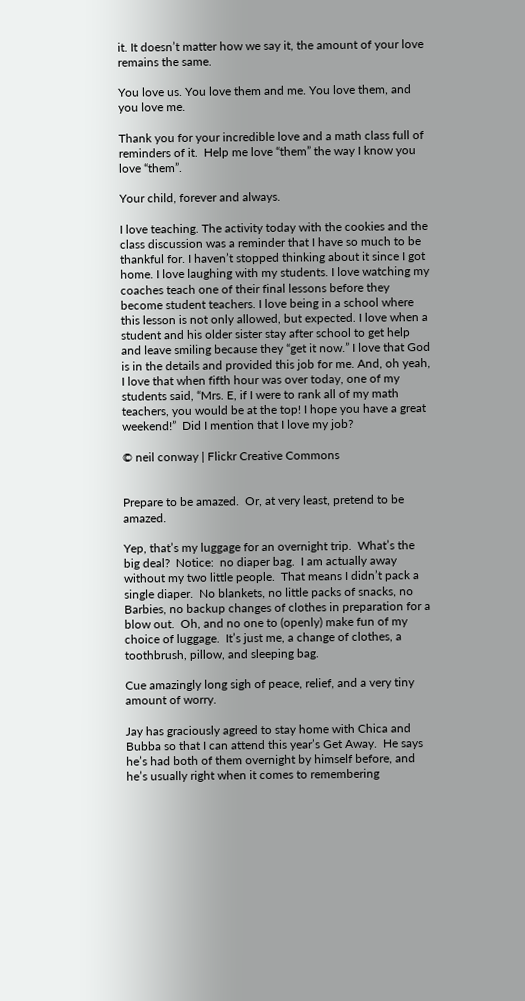it. It doesn’t matter how we say it, the amount of your love remains the same.

You love us. You love them and me. You love them, and you love me.

Thank you for your incredible love and a math class full of reminders of it.  Help me love “them” the way I know you love “them”.

Your child, forever and always.

I love teaching. The activity today with the cookies and the class discussion was a reminder that I have so much to be thankful for. I haven’t stopped thinking about it since I got home. I love laughing with my students. I love watching my coaches teach one of their final lessons before they become student teachers. I love being in a school where this lesson is not only allowed, but expected. I love when a student and his older sister stay after school to get help and leave smiling because they “get it now.” I love that God is in the details and provided this job for me. And, oh yeah, I love that when fifth hour was over today, one of my students said, “Mrs. E, if I were to rank all of my math teachers, you would be at the top! I hope you have a great weekend!”  Did I mention that I love my job?

© neil conway | Flickr Creative Commons


Prepare to be amazed.  Or, at very least, pretend to be amazed.

Yep, that’s my luggage for an overnight trip.  What’s the big deal?  Notice:  no diaper bag.  I am actually away without my two little people.  That means I didn’t pack a single diaper.  No blankets, no little packs of snacks, no Barbies, no backup changes of clothes in preparation for a blow out.  Oh, and no one to (openly) make fun of my choice of luggage.  It’s just me, a change of clothes, a toothbrush, pillow, and sleeping bag.

Cue amazingly long sigh of peace, relief, and a very tiny amount of worry.

Jay has graciously agreed to stay home with Chica and Bubba so that I can attend this year’s Get Away.  He says he’s had both of them overnight by himself before, and he’s usually right when it comes to remembering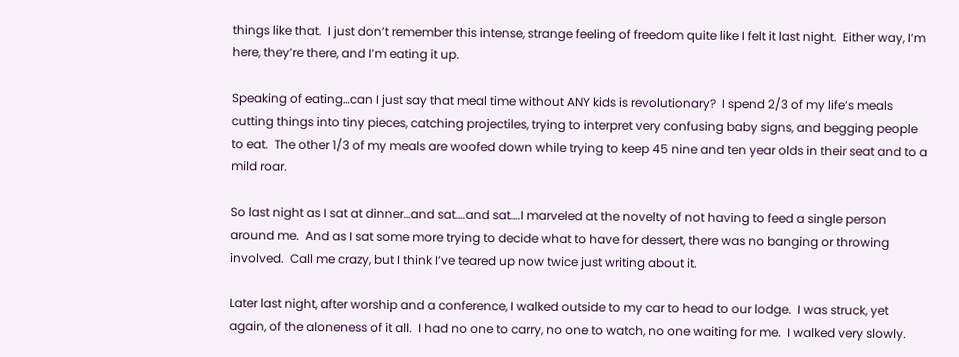things like that.  I just don’t remember this intense, strange feeling of freedom quite like I felt it last night.  Either way, I’m here, they’re there, and I’m eating it up.

Speaking of eating…can I just say that meal time without ANY kids is revolutionary?  I spend 2/3 of my life’s meals cutting things into tiny pieces, catching projectiles, trying to interpret very confusing baby signs, and begging people to eat.  The other 1/3 of my meals are woofed down while trying to keep 45 nine and ten year olds in their seat and to a mild roar.

So last night as I sat at dinner…and sat….and sat….I marveled at the novelty of not having to feed a single person around me.  And as I sat some more trying to decide what to have for dessert, there was no banging or throwing involved.  Call me crazy, but I think I’ve teared up now twice just writing about it.

Later last night, after worship and a conference, I walked outside to my car to head to our lodge.  I was struck, yet again, of the aloneness of it all.  I had no one to carry, no one to watch, no one waiting for me.  I walked very slowly.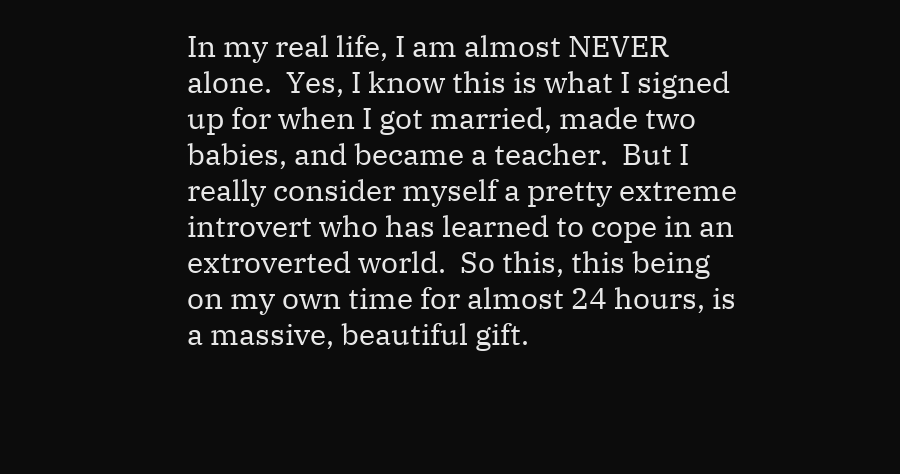In my real life, I am almost NEVER alone.  Yes, I know this is what I signed up for when I got married, made two babies, and became a teacher.  But I really consider myself a pretty extreme introvert who has learned to cope in an extroverted world.  So this, this being on my own time for almost 24 hours, is a massive, beautiful gift.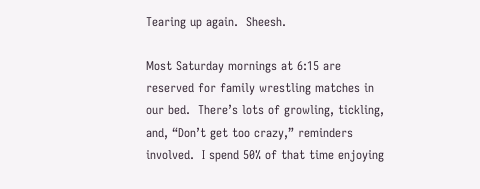Tearing up again.  Sheesh.

Most Saturday mornings at 6:15 are reserved for family wrestling matches in our bed.  There’s lots of growling, tickling, and, “Don’t get too crazy,” reminders involved.  I spend 50% of that time enjoying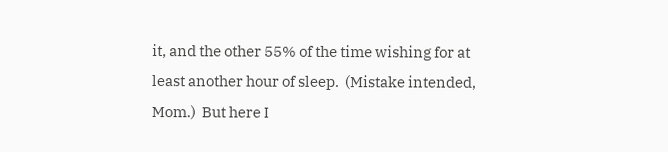it, and the other 55% of the time wishing for at least another hour of sleep.  (Mistake intended, Mom.)  But here I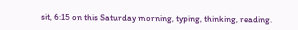sit, 6:15 on this Saturday morning, typing, thinking, reading.